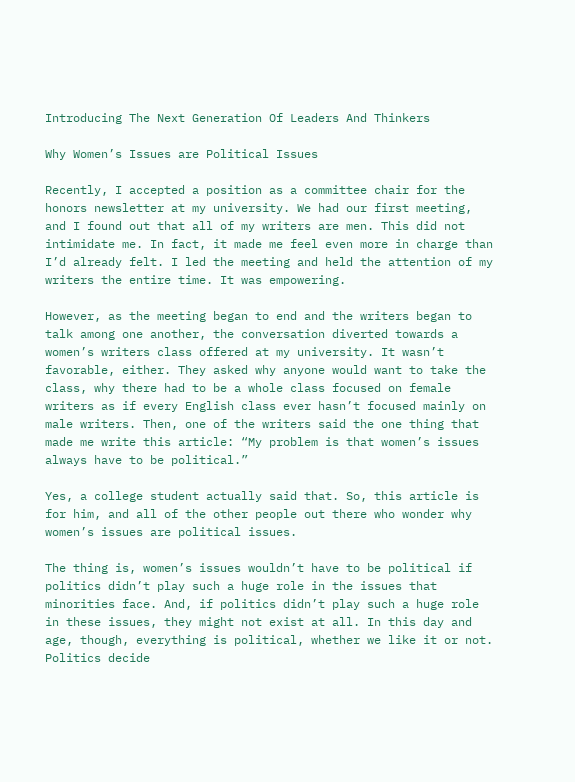Introducing The Next Generation Of Leaders And Thinkers

Why Women’s Issues are Political Issues

Recently, I accepted a position as a committee chair for the honors newsletter at my university. We had our first meeting, and I found out that all of my writers are men. This did not intimidate me. In fact, it made me feel even more in charge than I’d already felt. I led the meeting and held the attention of my writers the entire time. It was empowering.

However, as the meeting began to end and the writers began to talk among one another, the conversation diverted towards a women’s writers class offered at my university. It wasn’t favorable, either. They asked why anyone would want to take the class, why there had to be a whole class focused on female writers as if every English class ever hasn’t focused mainly on male writers. Then, one of the writers said the one thing that made me write this article: “My problem is that women’s issues always have to be political.”

Yes, a college student actually said that. So, this article is for him, and all of the other people out there who wonder why women’s issues are political issues.

The thing is, women’s issues wouldn’t have to be political if politics didn’t play such a huge role in the issues that minorities face. And, if politics didn’t play such a huge role in these issues, they might not exist at all. In this day and age, though, everything is political, whether we like it or not. Politics decide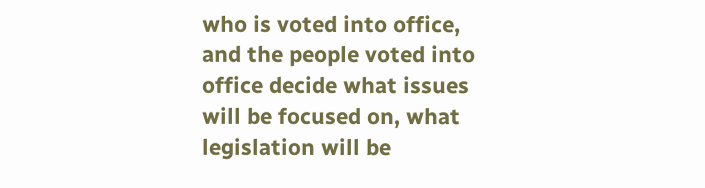who is voted into office, and the people voted into office decide what issues will be focused on, what legislation will be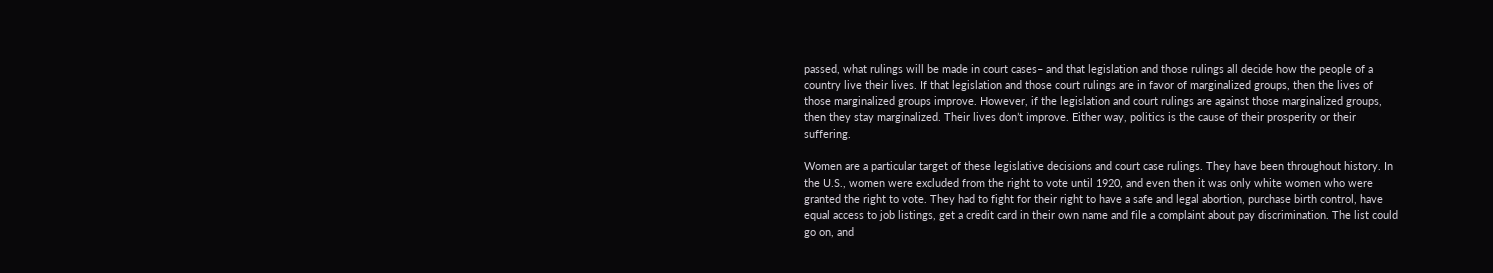passed, what rulings will be made in court cases– and that legislation and those rulings all decide how the people of a country live their lives. If that legislation and those court rulings are in favor of marginalized groups, then the lives of those marginalized groups improve. However, if the legislation and court rulings are against those marginalized groups, then they stay marginalized. Their lives don’t improve. Either way, politics is the cause of their prosperity or their suffering.

Women are a particular target of these legislative decisions and court case rulings. They have been throughout history. In the U.S., women were excluded from the right to vote until 1920, and even then it was only white women who were granted the right to vote. They had to fight for their right to have a safe and legal abortion, purchase birth control, have equal access to job listings, get a credit card in their own name and file a complaint about pay discrimination. The list could go on, and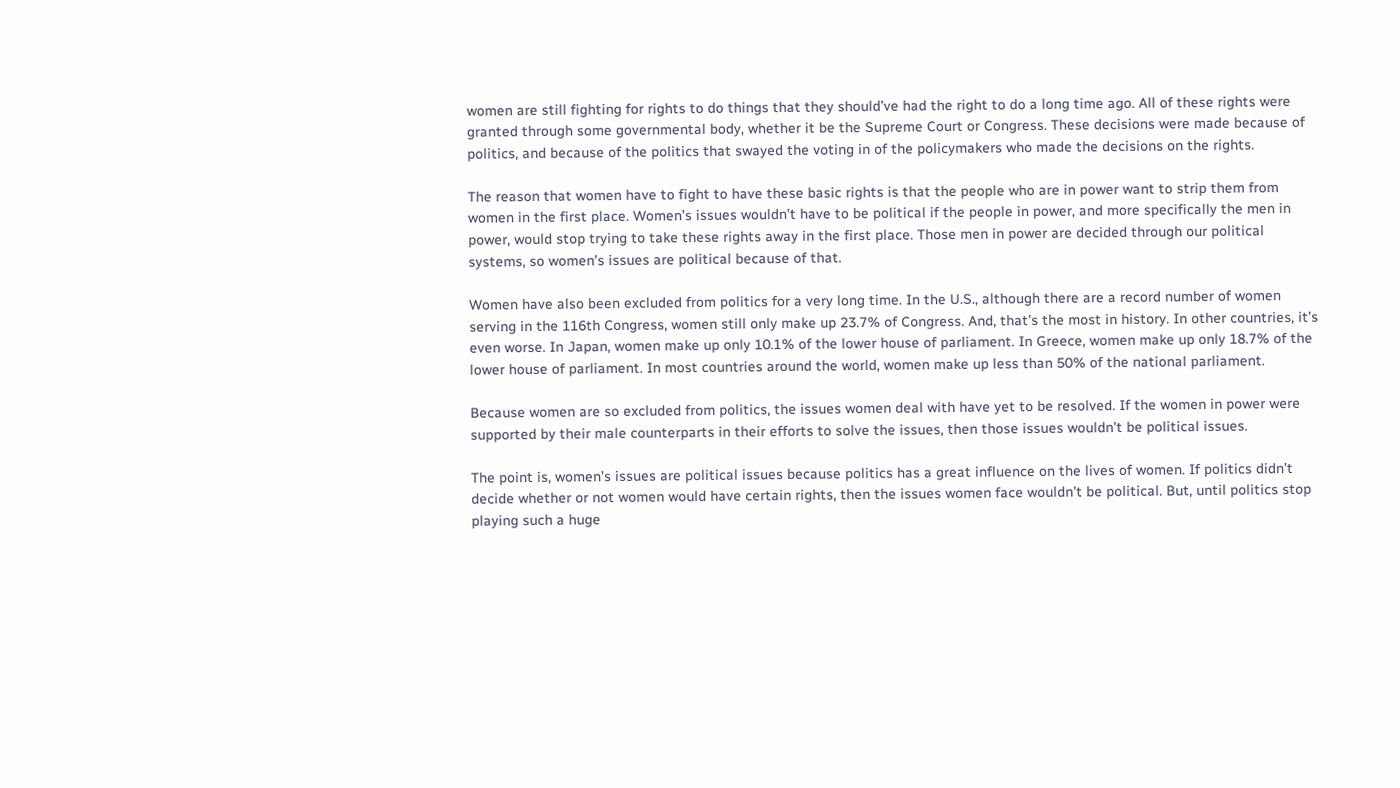women are still fighting for rights to do things that they should’ve had the right to do a long time ago. All of these rights were granted through some governmental body, whether it be the Supreme Court or Congress. These decisions were made because of politics, and because of the politics that swayed the voting in of the policymakers who made the decisions on the rights.

The reason that women have to fight to have these basic rights is that the people who are in power want to strip them from women in the first place. Women’s issues wouldn’t have to be political if the people in power, and more specifically the men in power, would stop trying to take these rights away in the first place. Those men in power are decided through our political systems, so women’s issues are political because of that.

Women have also been excluded from politics for a very long time. In the U.S., although there are a record number of women serving in the 116th Congress, women still only make up 23.7% of Congress. And, that’s the most in history. In other countries, it’s even worse. In Japan, women make up only 10.1% of the lower house of parliament. In Greece, women make up only 18.7% of the lower house of parliament. In most countries around the world, women make up less than 50% of the national parliament.

Because women are so excluded from politics, the issues women deal with have yet to be resolved. If the women in power were supported by their male counterparts in their efforts to solve the issues, then those issues wouldn’t be political issues.

The point is, women’s issues are political issues because politics has a great influence on the lives of women. If politics didn’t decide whether or not women would have certain rights, then the issues women face wouldn’t be political. But, until politics stop playing such a huge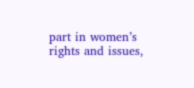part in women’s rights and issues,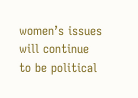women’s issues will continue to be political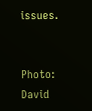issues.


Photo: David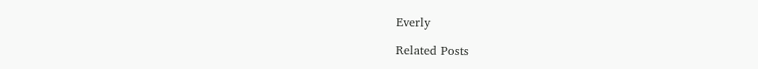Everly

Related Posts